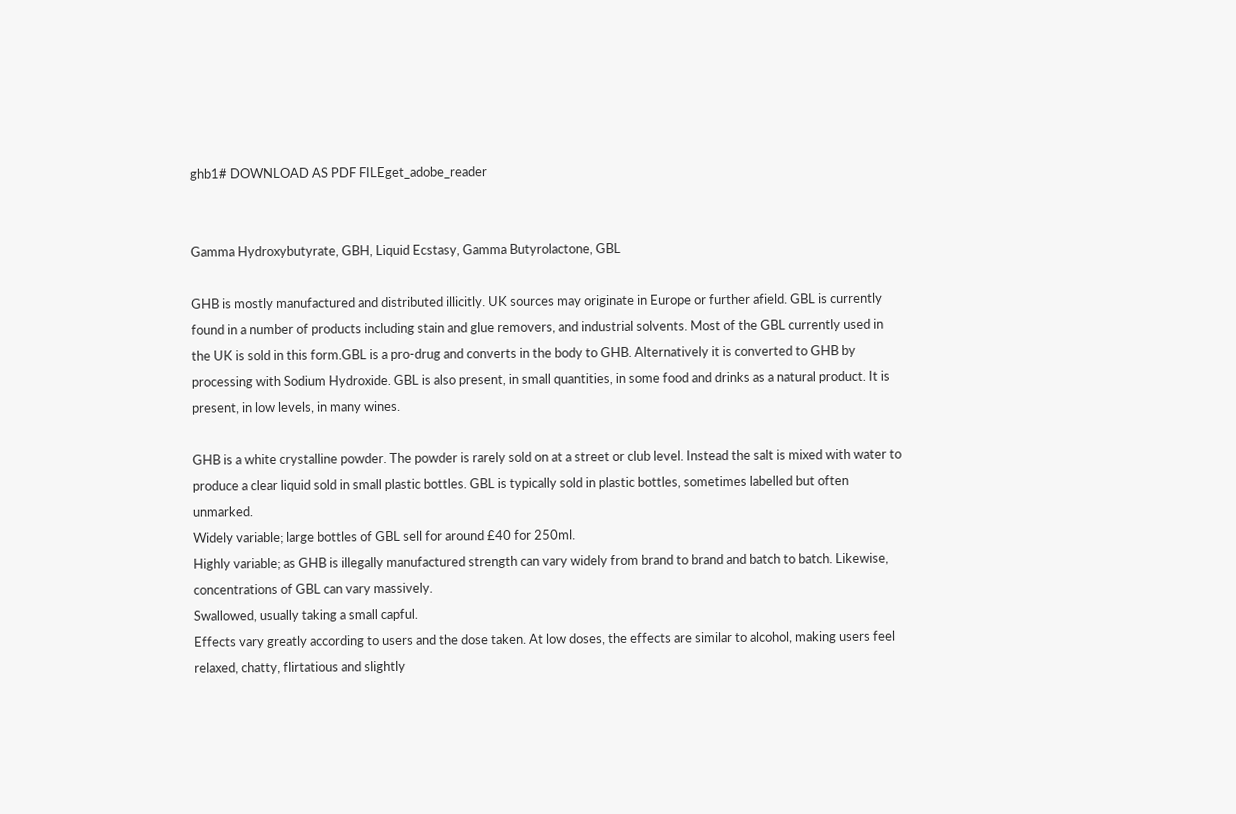ghb1# DOWNLOAD AS PDF FILEget_adobe_reader


Gamma Hydroxybutyrate, GBH, Liquid Ecstasy, Gamma Butyrolactone, GBL

GHB is mostly manufactured and distributed illicitly. UK sources may originate in Europe or further afield. GBL is currently found in a number of products including stain and glue removers, and industrial solvents. Most of the GBL currently used in the UK is sold in this form.GBL is a pro-drug and converts in the body to GHB. Alternatively it is converted to GHB by processing with Sodium Hydroxide. GBL is also present, in small quantities, in some food and drinks as a natural product. It is present, in low levels, in many wines.

GHB is a white crystalline powder. The powder is rarely sold on at a street or club level. Instead the salt is mixed with water to produce a clear liquid sold in small plastic bottles. GBL is typically sold in plastic bottles, sometimes labelled but often unmarked.
Widely variable; large bottles of GBL sell for around £40 for 250ml.
Highly variable; as GHB is illegally manufactured strength can vary widely from brand to brand and batch to batch. Likewise, concentrations of GBL can vary massively.
Swallowed, usually taking a small capful.
Effects vary greatly according to users and the dose taken. At low doses, the effects are similar to alcohol, making users feel relaxed, chatty, flirtatious and slightly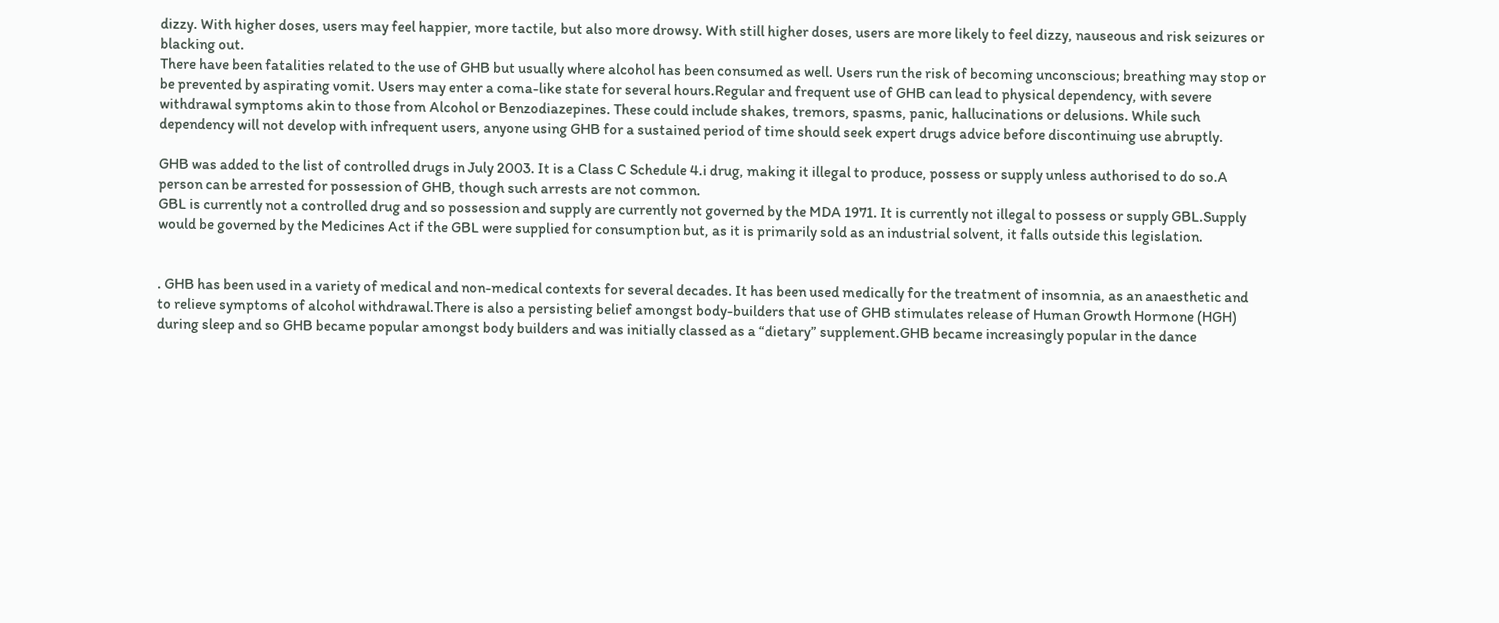dizzy. With higher doses, users may feel happier, more tactile, but also more drowsy. With still higher doses, users are more likely to feel dizzy, nauseous and risk seizures or blacking out.
There have been fatalities related to the use of GHB but usually where alcohol has been consumed as well. Users run the risk of becoming unconscious; breathing may stop or be prevented by aspirating vomit. Users may enter a coma-like state for several hours.Regular and frequent use of GHB can lead to physical dependency, with severe withdrawal symptoms akin to those from Alcohol or Benzodiazepines. These could include shakes, tremors, spasms, panic, hallucinations or delusions. While such dependency will not develop with infrequent users, anyone using GHB for a sustained period of time should seek expert drugs advice before discontinuing use abruptly.

GHB was added to the list of controlled drugs in July 2003. It is a Class C Schedule 4.i drug, making it illegal to produce, possess or supply unless authorised to do so.A person can be arrested for possession of GHB, though such arrests are not common.
GBL is currently not a controlled drug and so possession and supply are currently not governed by the MDA 1971. It is currently not illegal to possess or supply GBL.Supply would be governed by the Medicines Act if the GBL were supplied for consumption but, as it is primarily sold as an industrial solvent, it falls outside this legislation.


. GHB has been used in a variety of medical and non-medical contexts for several decades. It has been used medically for the treatment of insomnia, as an anaesthetic and to relieve symptoms of alcohol withdrawal.There is also a persisting belief amongst body-builders that use of GHB stimulates release of Human Growth Hormone (HGH) during sleep and so GHB became popular amongst body builders and was initially classed as a “dietary” supplement.GHB became increasingly popular in the dance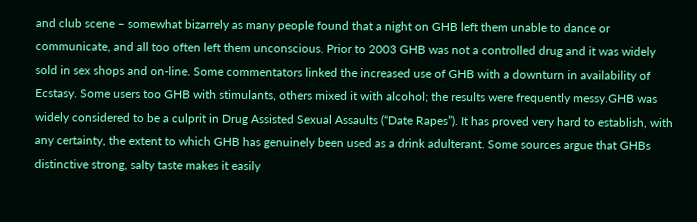and club scene – somewhat bizarrely as many people found that a night on GHB left them unable to dance or communicate, and all too often left them unconscious. Prior to 2003 GHB was not a controlled drug and it was widely sold in sex shops and on-line. Some commentators linked the increased use of GHB with a downturn in availability of Ecstasy. Some users too GHB with stimulants, others mixed it with alcohol; the results were frequently messy.GHB was widely considered to be a culprit in Drug Assisted Sexual Assaults (“Date Rapes”). It has proved very hard to establish, with any certainty, the extent to which GHB has genuinely been used as a drink adulterant. Some sources argue that GHBs distinctive strong, salty taste makes it easily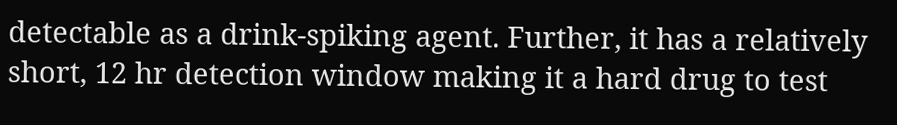detectable as a drink-spiking agent. Further, it has a relatively short, 12 hr detection window making it a hard drug to test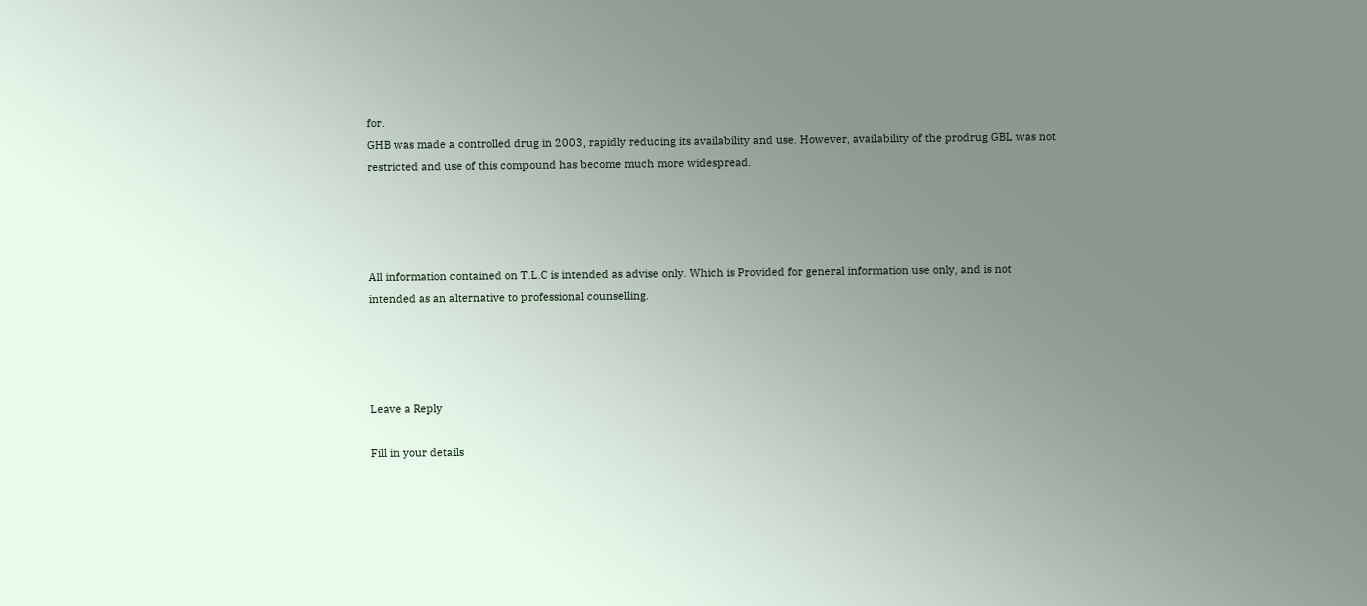for.
GHB was made a controlled drug in 2003, rapidly reducing its availability and use. However, availability of the prodrug GBL was not restricted and use of this compound has become much more widespread.




All information contained on T.L.C is intended as advise only. Which is Provided for general information use only, and is not intended as an alternative to professional counselling.




Leave a Reply

Fill in your details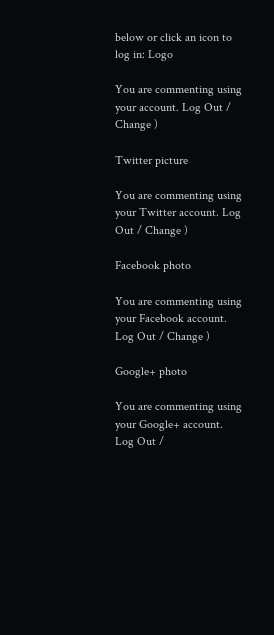below or click an icon to log in: Logo

You are commenting using your account. Log Out / Change )

Twitter picture

You are commenting using your Twitter account. Log Out / Change )

Facebook photo

You are commenting using your Facebook account. Log Out / Change )

Google+ photo

You are commenting using your Google+ account. Log Out /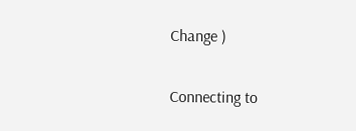Change )

Connecting to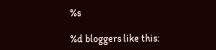%s

%d bloggers like this: